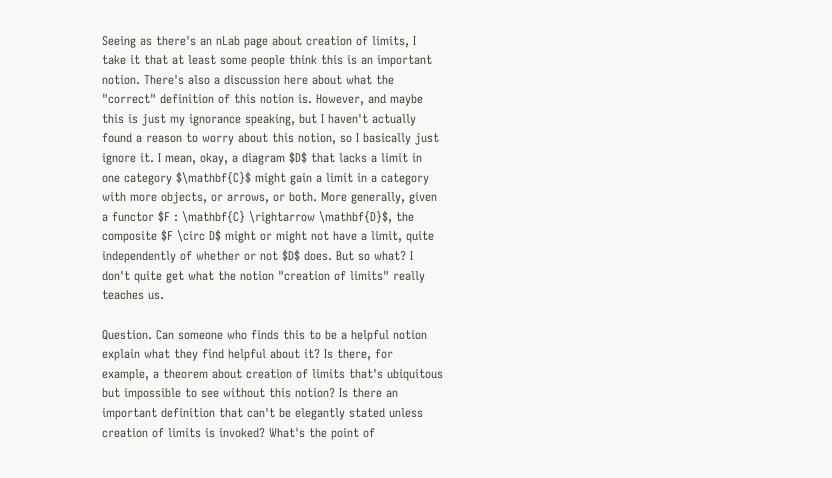Seeing as there's an nLab page about creation of limits, I take it that at least some people think this is an important notion. There's also a discussion here about what the "correct" definition of this notion is. However, and maybe this is just my ignorance speaking, but I haven't actually found a reason to worry about this notion, so I basically just ignore it. I mean, okay, a diagram $D$ that lacks a limit in one category $\mathbf{C}$ might gain a limit in a category with more objects, or arrows, or both. More generally, given a functor $F : \mathbf{C} \rightarrow \mathbf{D}$, the composite $F \circ D$ might or might not have a limit, quite independently of whether or not $D$ does. But so what? I don't quite get what the notion "creation of limits" really teaches us.

Question. Can someone who finds this to be a helpful notion explain what they find helpful about it? Is there, for example, a theorem about creation of limits that's ubiquitous but impossible to see without this notion? Is there an important definition that can't be elegantly stated unless creation of limits is invoked? What's the point of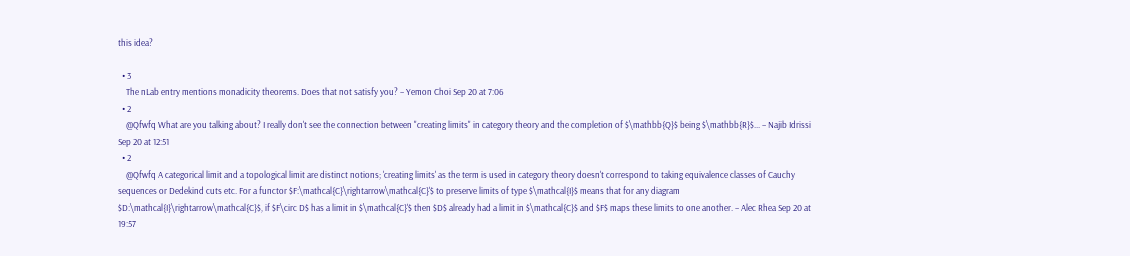this idea?

  • 3
    The nLab entry mentions monadicity theorems. Does that not satisfy you? – Yemon Choi Sep 20 at 7:06
  • 2
    @Qfwfq What are you talking about? I really don't see the connection between "creating limits" in category theory and the completion of $\mathbb{Q}$ being $\mathbb{R}$... – Najib Idrissi Sep 20 at 12:51
  • 2
    @Qfwfq A categorical limit and a topological limit are distinct notions; 'creating limits' as the term is used in category theory doesn't correspond to taking equivalence classes of Cauchy sequences or Dedekind cuts etc. For a functor $F:\mathcal{C}\rightarrow\mathcal{C}'$ to preserve limits of type $\mathcal{I}$ means that for any diagram $D:\mathcal{I}\rightarrow\mathcal{C}$, if $F\circ D$ has a limit in $\mathcal{C}'$ then $D$ already had a limit in $\mathcal{C}$ and $F$ maps these limits to one another. – Alec Rhea Sep 20 at 19:57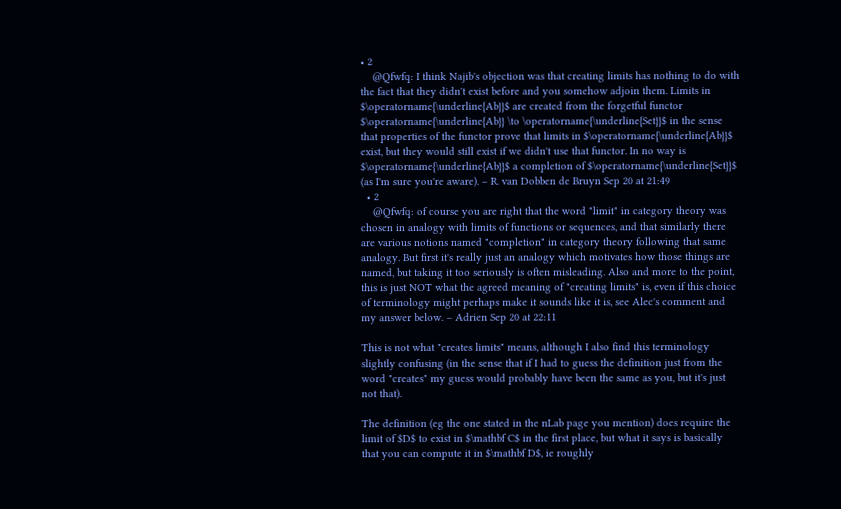• 2
    @Qfwfq: I think Najib's objection was that creating limits has nothing to do with the fact that they didn't exist before and you somehow adjoin them. Limits in $\operatorname{\underline{Ab}}$ are created from the forgetful functor $\operatorname{\underline{Ab}} \to \operatorname{\underline{Set}}$ in the sense that properties of the functor prove that limits in $\operatorname{\underline{Ab}}$ exist, but they would still exist if we didn't use that functor. In no way is $\operatorname{\underline{Ab}}$ a completion of $\operatorname{\underline{Set}}$ (as I'm sure you're aware). – R. van Dobben de Bruyn Sep 20 at 21:49
  • 2
    @Qfwfq: of course you are right that the word "limit" in category theory was chosen in analogy with limits of functions or sequences, and that similarly there are various notions named "completion" in category theory following that same analogy. But first it's really just an analogy which motivates how those things are named, but taking it too seriously is often misleading. Also and more to the point, this is just NOT what the agreed meaning of "creating limits" is, even if this choice of terminology might perhaps make it sounds like it is, see Alec's comment and my answer below. – Adrien Sep 20 at 22:11

This is not what "creates limits" means, although I also find this terminology slightly confusing (in the sense that if I had to guess the definition just from the word "creates" my guess would probably have been the same as you, but it's just not that).

The definition (eg the one stated in the nLab page you mention) does require the limit of $D$ to exist in $\mathbf C$ in the first place, but what it says is basically that you can compute it in $\mathbf D$, ie roughly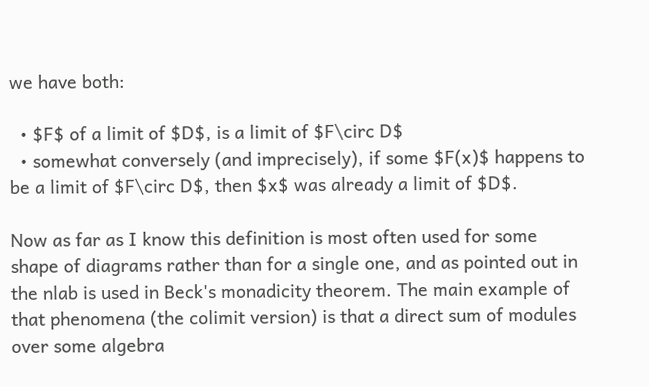we have both:

  • $F$ of a limit of $D$, is a limit of $F\circ D$
  • somewhat conversely (and imprecisely), if some $F(x)$ happens to be a limit of $F\circ D$, then $x$ was already a limit of $D$.

Now as far as I know this definition is most often used for some shape of diagrams rather than for a single one, and as pointed out in the nlab is used in Beck's monadicity theorem. The main example of that phenomena (the colimit version) is that a direct sum of modules over some algebra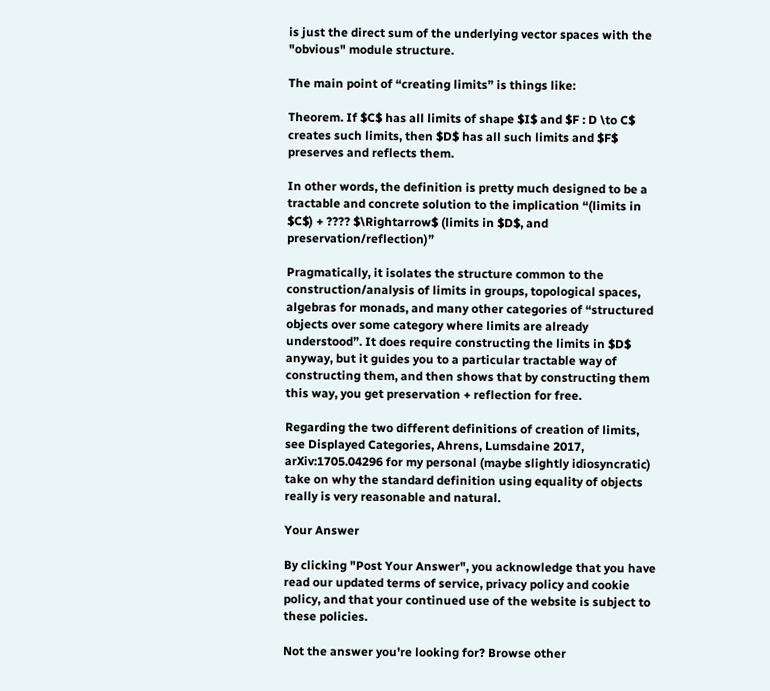is just the direct sum of the underlying vector spaces with the "obvious" module structure.

The main point of “creating limits” is things like:

Theorem. If $C$ has all limits of shape $I$ and $F : D \to C$ creates such limits, then $D$ has all such limits and $F$ preserves and reflects them.

In other words, the definition is pretty much designed to be a tractable and concrete solution to the implication “(limits in $C$) + ???? $\Rightarrow$ (limits in $D$, and preservation/reflection)”

Pragmatically, it isolates the structure common to the construction/analysis of limits in groups, topological spaces, algebras for monads, and many other categories of “structured objects over some category where limits are already understood”. It does require constructing the limits in $D$ anyway, but it guides you to a particular tractable way of constructing them, and then shows that by constructing them this way, you get preservation + reflection for free.

Regarding the two different definitions of creation of limits, see Displayed Categories, Ahrens, Lumsdaine 2017, arXiv:1705.04296 for my personal (maybe slightly idiosyncratic) take on why the standard definition using equality of objects really is very reasonable and natural.

Your Answer

By clicking "Post Your Answer", you acknowledge that you have read our updated terms of service, privacy policy and cookie policy, and that your continued use of the website is subject to these policies.

Not the answer you're looking for? Browse other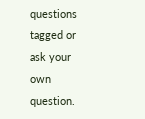questions tagged or ask your own question.